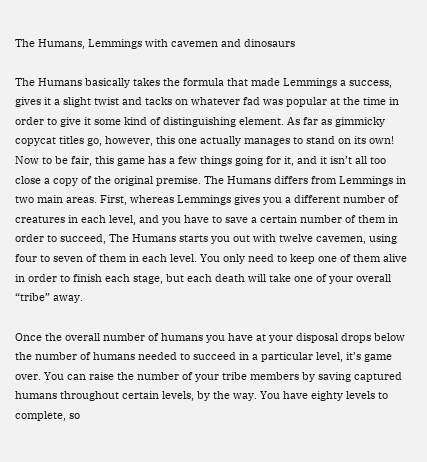The Humans, Lemmings with cavemen and dinosaurs

The Humans basically takes the formula that made Lemmings a success, gives it a slight twist and tacks on whatever fad was popular at the time in order to give it some kind of distinguishing element. As far as gimmicky copycat titles go, however, this one actually manages to stand on its own! Now to be fair, this game has a few things going for it, and it isn’t all too close a copy of the original premise. The Humans differs from Lemmings in two main areas. First, whereas Lemmings gives you a different number of creatures in each level, and you have to save a certain number of them in order to succeed, The Humans starts you out with twelve cavemen, using four to seven of them in each level. You only need to keep one of them alive in order to finish each stage, but each death will take one of your overall “tribe” away.

Once the overall number of humans you have at your disposal drops below the number of humans needed to succeed in a particular level, it’s game over. You can raise the number of your tribe members by saving captured humans throughout certain levels, by the way. You have eighty levels to complete, so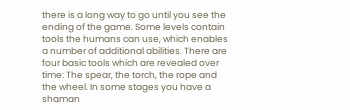there is a long way to go until you see the ending of the game. Some levels contain tools the humans can use, which enables a number of additional abilities. There are four basic tools which are revealed over time: The spear, the torch, the rope and the wheel. In some stages you have a shaman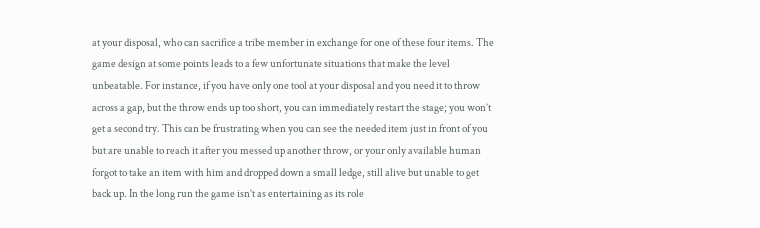at your disposal, who can sacrifice a tribe member in exchange for one of these four items. The game design at some points leads to a few unfortunate situations that make the level unbeatable. For instance, if you have only one tool at your disposal and you need it to throw across a gap, but the throw ends up too short, you can immediately restart the stage; you won’t get a second try. This can be frustrating when you can see the needed item just in front of you but are unable to reach it after you messed up another throw, or your only available human forgot to take an item with him and dropped down a small ledge, still alive but unable to get back up. In the long run the game isn’t as entertaining as its role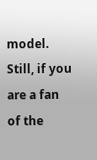model. Still, if you are a fan of the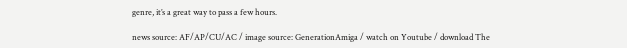genre, it’s a great way to pass a few hours.

news source: AF/AP/CU/AC / image source: GenerationAmiga / watch on Youtube / download The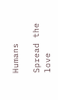Humans

Spread the love